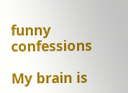funny confessions

My brain is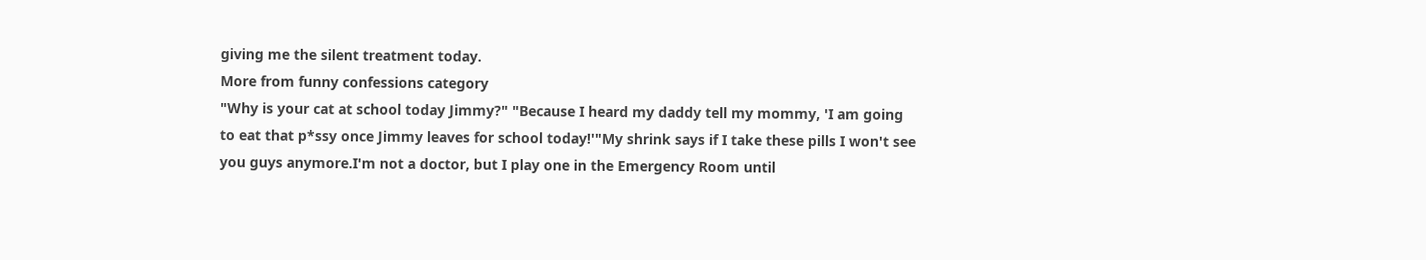giving me the silent treatment today.
More from funny confessions category
"Why is your cat at school today Jimmy?" "Because I heard my daddy tell my mommy, 'I am going to eat that p*ssy once Jimmy leaves for school today!'"My shrink says if I take these pills I won't see you guys anymore.I'm not a doctor, but I play one in the Emergency Room until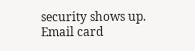security shows up.
Email card